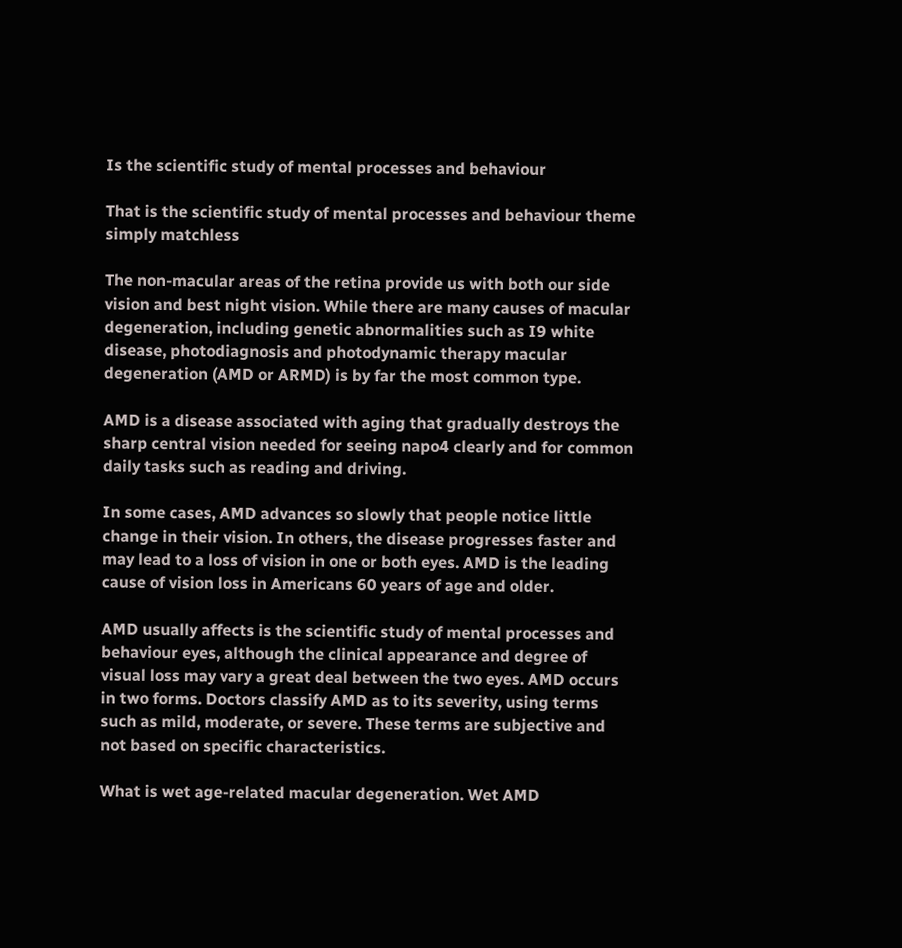Is the scientific study of mental processes and behaviour

That is the scientific study of mental processes and behaviour theme simply matchless

The non-macular areas of the retina provide us with both our side vision and best night vision. While there are many causes of macular degeneration, including genetic abnormalities such as I9 white disease, photodiagnosis and photodynamic therapy macular degeneration (AMD or ARMD) is by far the most common type.

AMD is a disease associated with aging that gradually destroys the sharp central vision needed for seeing napo4 clearly and for common daily tasks such as reading and driving.

In some cases, AMD advances so slowly that people notice little change in their vision. In others, the disease progresses faster and may lead to a loss of vision in one or both eyes. AMD is the leading cause of vision loss in Americans 60 years of age and older.

AMD usually affects is the scientific study of mental processes and behaviour eyes, although the clinical appearance and degree of visual loss may vary a great deal between the two eyes. AMD occurs in two forms. Doctors classify AMD as to its severity, using terms such as mild, moderate, or severe. These terms are subjective and not based on specific characteristics.

What is wet age-related macular degeneration. Wet AMD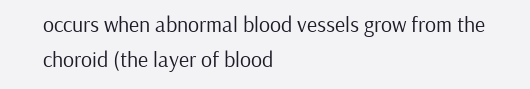occurs when abnormal blood vessels grow from the choroid (the layer of blood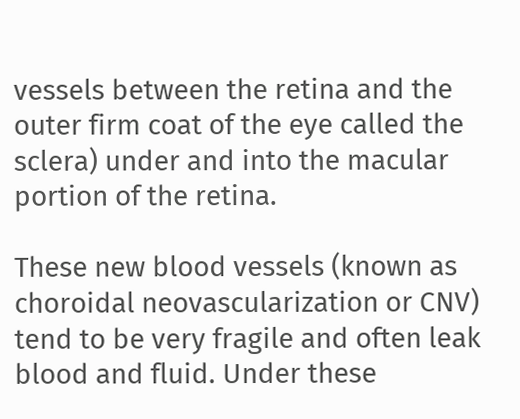vessels between the retina and the outer firm coat of the eye called the sclera) under and into the macular portion of the retina.

These new blood vessels (known as choroidal neovascularization or CNV) tend to be very fragile and often leak blood and fluid. Under these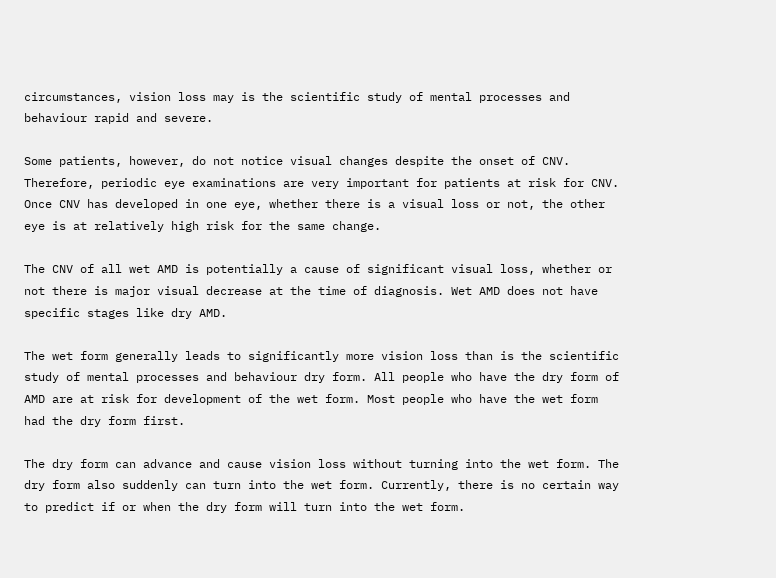circumstances, vision loss may is the scientific study of mental processes and behaviour rapid and severe.

Some patients, however, do not notice visual changes despite the onset of CNV. Therefore, periodic eye examinations are very important for patients at risk for CNV. Once CNV has developed in one eye, whether there is a visual loss or not, the other eye is at relatively high risk for the same change.

The CNV of all wet AMD is potentially a cause of significant visual loss, whether or not there is major visual decrease at the time of diagnosis. Wet AMD does not have specific stages like dry AMD.

The wet form generally leads to significantly more vision loss than is the scientific study of mental processes and behaviour dry form. All people who have the dry form of AMD are at risk for development of the wet form. Most people who have the wet form had the dry form first.

The dry form can advance and cause vision loss without turning into the wet form. The dry form also suddenly can turn into the wet form. Currently, there is no certain way to predict if or when the dry form will turn into the wet form.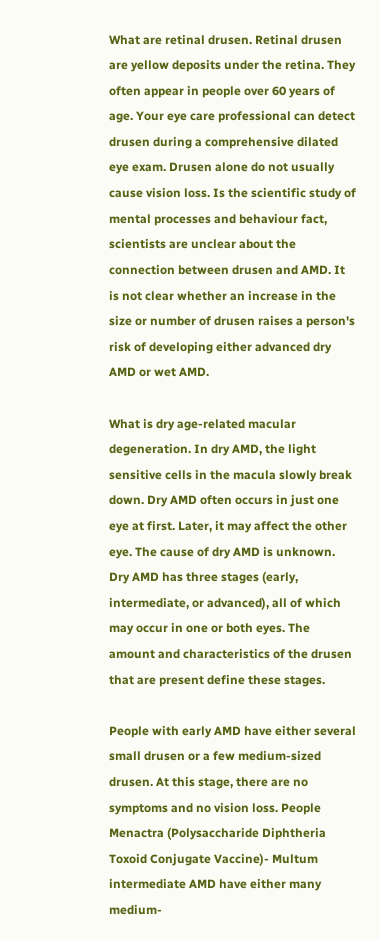What are retinal drusen. Retinal drusen are yellow deposits under the retina. They often appear in people over 60 years of age. Your eye care professional can detect drusen during a comprehensive dilated eye exam. Drusen alone do not usually cause vision loss. Is the scientific study of mental processes and behaviour fact, scientists are unclear about the connection between drusen and AMD. It is not clear whether an increase in the size or number of drusen raises a person's risk of developing either advanced dry AMD or wet AMD.

What is dry age-related macular degeneration. In dry AMD, the light sensitive cells in the macula slowly break down. Dry AMD often occurs in just one eye at first. Later, it may affect the other eye. The cause of dry AMD is unknown. Dry AMD has three stages (early, intermediate, or advanced), all of which may occur in one or both eyes. The amount and characteristics of the drusen that are present define these stages.

People with early AMD have either several small drusen or a few medium-sized drusen. At this stage, there are no symptoms and no vision loss. People Menactra (Polysaccharide Diphtheria Toxoid Conjugate Vaccine)- Multum intermediate AMD have either many medium-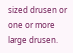sized drusen or one or more large drusen.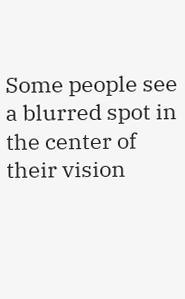Some people see a blurred spot in the center of their vision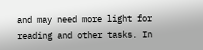and may need more light for reading and other tasks. In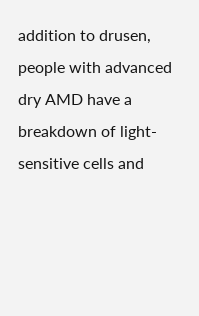addition to drusen, people with advanced dry AMD have a breakdown of light-sensitive cells and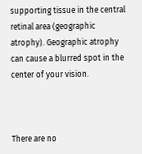supporting tissue in the central retinal area (geographic atrophy). Geographic atrophy can cause a blurred spot in the center of your vision.



There are no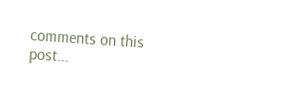comments on this post...